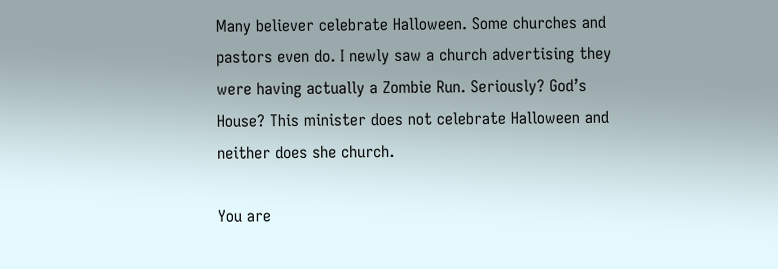Many believer celebrate Halloween. Some churches and pastors even do. I newly saw a church advertising they were having actually a Zombie Run. Seriously? God’s House? This minister does not celebrate Halloween and neither does she church.

You are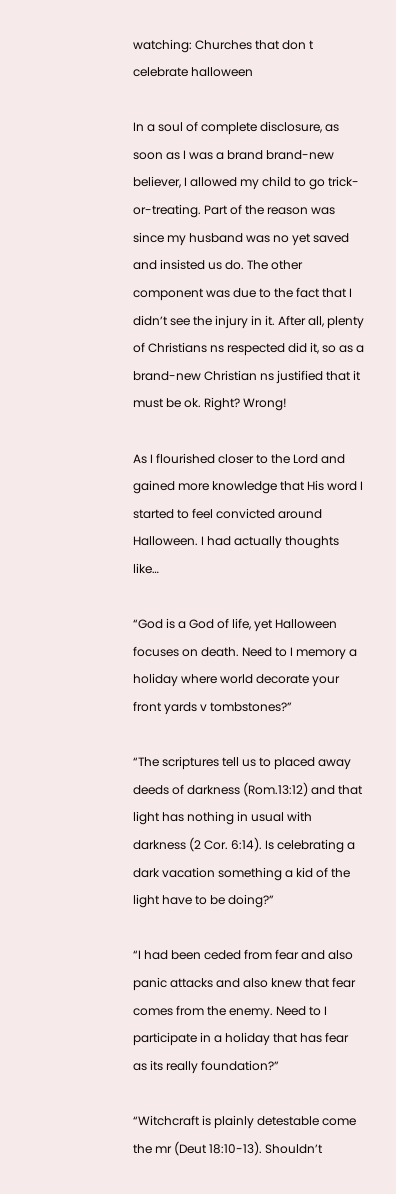watching: Churches that don t celebrate halloween

In a soul of complete disclosure, as soon as I was a brand brand-new believer, I allowed my child to go trick-or-treating. Part of the reason was since my husband was no yet saved and insisted us do. The other component was due to the fact that I didn’t see the injury in it. After all, plenty of Christians ns respected did it, so as a brand-new Christian ns justified that it must be ok. Right? Wrong!

As I flourished closer to the Lord and gained more knowledge that His word I started to feel convicted around Halloween. I had actually thoughts like…

“God is a God of life, yet Halloween focuses on death. Need to I memory a holiday where world decorate your front yards v tombstones?”

“The scriptures tell us to placed away deeds of darkness (Rom.13:12) and that light has nothing in usual with darkness (2 Cor. 6:14). Is celebrating a dark vacation something a kid of the light have to be doing?”

“I had been ceded from fear and also panic attacks and also knew that fear comes from the enemy. Need to I participate in a holiday that has fear as its really foundation?”

“Witchcraft is plainly detestable come the mr (Deut 18:10-13). Shouldn’t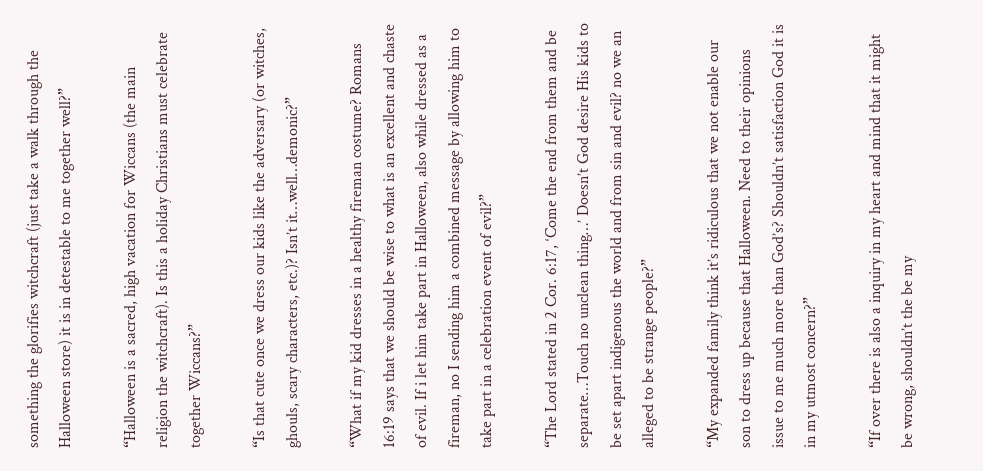something the glorifies witchcraft (just take a walk through the Halloween store) it is in detestable to me together well?”

“Halloween is a sacred, high vacation for Wiccans (the main religion the witchcraft). Is this a holiday Christians must celebrate together Wiccans?”

“Is that cute once we dress our kids like the adversary (or witches, ghouls, scary characters, etc.)? Isn’t it…well…demonic?”

“What if my kid dresses in a healthy fireman costume? Romans 16:19 says that we should be wise to what is an excellent and chaste of evil. If i let him take part in Halloween, also while dressed as a fireman, no I sending him a combined message by allowing him to take part in a celebration event of evil?”

“The Lord stated in 2 Cor. 6:17, ‘Come the end from them and be separate…Touch no unclean thing…’ Doesn’t God desire His kids to be set apart indigenous the world and from sin and evil? no we an alleged to be strange people?”

“My expanded family think it’s ridiculous that we not enable our son to dress up because that Halloween. Need to their opinions issue to me much more than God’s? Shouldn’t satisfaction God it is in my utmost concern?”

“If over there is also a inquiry in my heart and mind that it might be wrong, shouldn’t the be my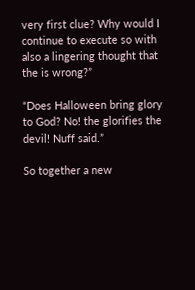very first clue? Why would I continue to execute so with also a lingering thought that the is wrong?”

“Does Halloween bring glory to God? No! the glorifies the devil! Nuff said.”

So together a new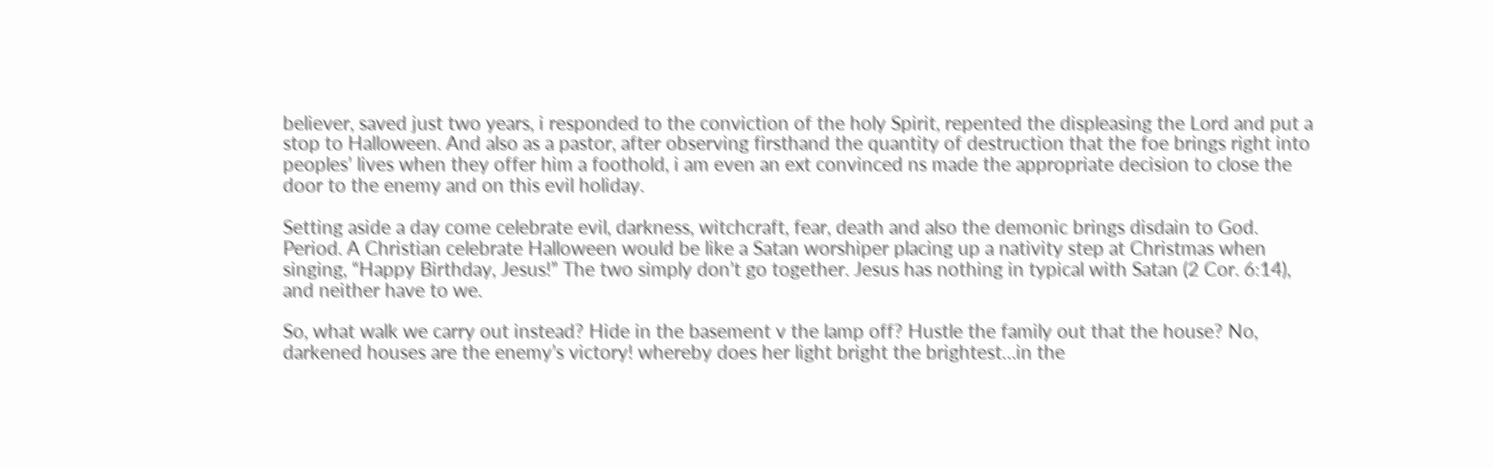believer, saved just two years, i responded to the conviction of the holy Spirit, repented the displeasing the Lord and put a stop to Halloween. And also as a pastor, after observing firsthand the quantity of destruction that the foe brings right into peoples’ lives when they offer him a foothold, i am even an ext convinced ns made the appropriate decision to close the door to the enemy and on this evil holiday.

Setting aside a day come celebrate evil, darkness, witchcraft, fear, death and also the demonic brings disdain to God. Period. A Christian celebrate Halloween would be like a Satan worshiper placing up a nativity step at Christmas when singing, “Happy Birthday, Jesus!” The two simply don’t go together. Jesus has nothing in typical with Satan (2 Cor. 6:14), and neither have to we.

So, what walk we carry out instead? Hide in the basement v the lamp off? Hustle the family out that the house? No, darkened houses are the enemy’s victory! whereby does her light bright the brightest…in the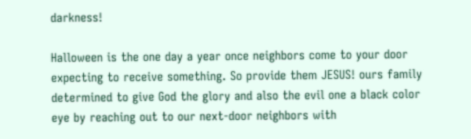darkness!

Halloween is the one day a year once neighbors come to your door expecting to receive something. So provide them JESUS! ours family determined to give God the glory and also the evil one a black color eye by reaching out to our next-door neighbors with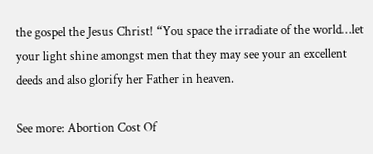the gospel the Jesus Christ! “You space the irradiate of the world…let your light shine amongst men that they may see your an excellent deeds and also glorify her Father in heaven.

See more: Abortion Cost Of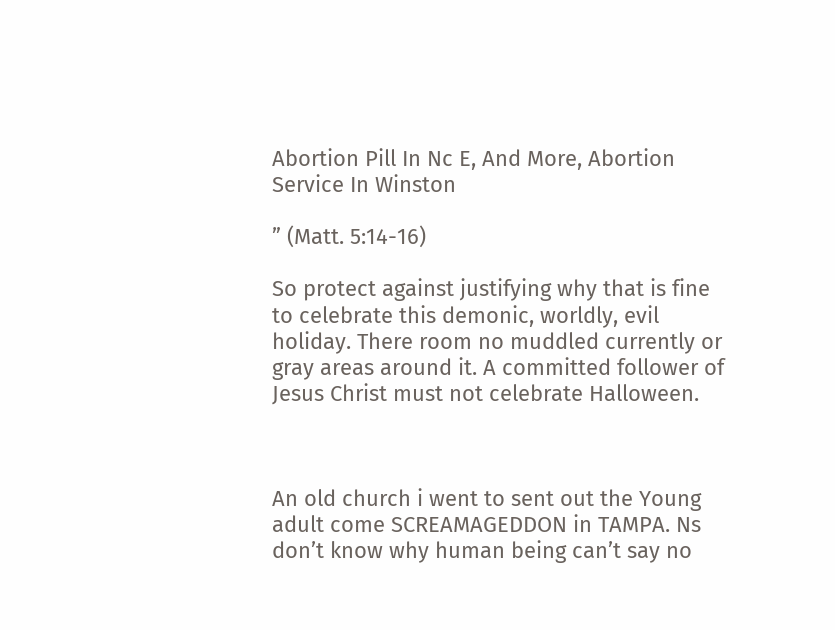Abortion Pill In Nc E, And More, Abortion Service In Winston

” (Matt. 5:14-16)

So protect against justifying why that is fine to celebrate this demonic, worldly, evil holiday. There room no muddled currently or gray areas around it. A committed follower of Jesus Christ must not celebrate Halloween.



An old church i went to sent out the Young adult come SCREAMAGEDDON in TAMPA. Ns don’t know why human being can’t say no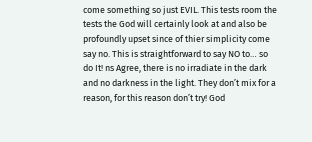come something so just EVIL. This tests room the tests the God will certainly look at and also be profoundly upset since of thier simplicity come say no. This is straightforward to say NO to… so do It! ns Agree, there is no irradiate in the dark and no darkness in the light. They don’t mix for a reason, for this reason don’t try! God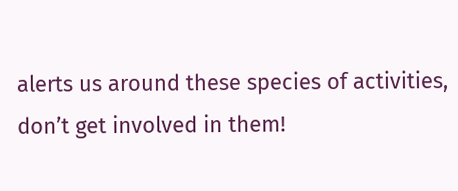alerts us around these species of activities, don’t get involved in them!